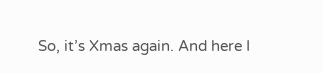So, it’s Xmas again. And here I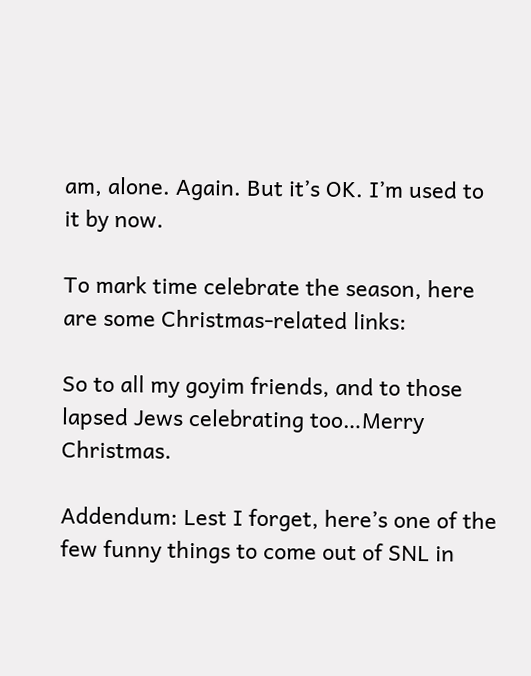am, alone. Again. But it’s OK. I’m used to it by now.

To mark time celebrate the season, here are some Christmas-related links:

So to all my goyim friends, and to those lapsed Jews celebrating too…Merry Christmas.

Addendum: Lest I forget, here’s one of the few funny things to come out of SNL in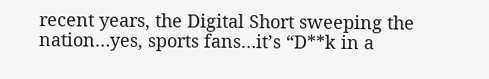recent years, the Digital Short sweeping the nation…yes, sports fans…it’s “D**k in a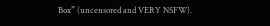Box” (uncensored and VERY NSFW).